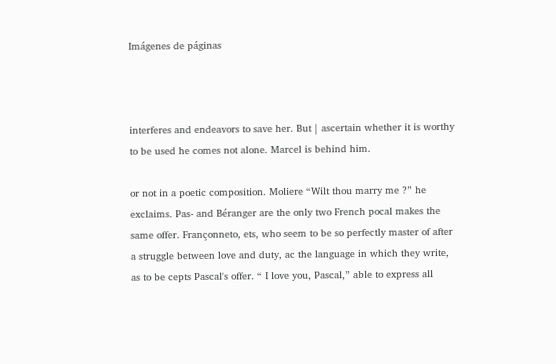Imágenes de páginas



interferes and endeavors to save her. But | ascertain whether it is worthy to be used he comes not alone. Marcel is behind him.

or not in a poetic composition. Moliere “Wilt thou marry me ?” he exclaims. Pas- and Béranger are the only two French pocal makes the same offer. Françonneto, ets, who seem to be so perfectly master of after a struggle between love and duty, ac the language in which they write, as to be cepts Pascal's offer. “ I love you, Pascal,” able to express all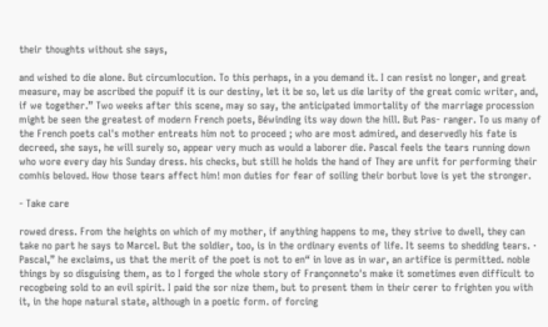their thoughts without she says,

and wished to die alone. But circumlocution. To this perhaps, in a you demand it. I can resist no longer, and great measure, may be ascribed the popuif it is our destiny, let it be so, let us die larity of the great comic writer, and, if we together.” Two weeks after this scene, may so say, the anticipated immortality of the marriage procession might be seen the greatest of modern French poets, Béwinding its way down the hill. But Pas- ranger. To us many of the French poets cal's mother entreats him not to proceed ; who are most admired, and deservedly his fate is decreed, she says, he will surely so, appear very much as would a laborer die. Pascal feels the tears running down who wore every day his Sunday dress. his checks, but still he holds the hand of They are unfit for performing their comhis beloved. How those tears affect him! mon duties for fear of soiling their borbut love is yet the stronger.

- Take care

rowed dress. From the heights on which of my mother, if anything happens to me, they strive to dwell, they can take no part he says to Marcel. But the soldier, too, is in the ordinary events of life. It seems to shedding tears. · Pascal,” he exclaims, us that the merit of the poet is not to en“ in love as in war, an artifice is permitted. noble things by so disguising them, as to I forged the whole story of Françonneto's make it sometimes even difficult to recogbeing sold to an evil spirit. I paid the sor nize them, but to present them in their cerer to frighten you with it, in the hope natural state, although in a poetic form. of forcing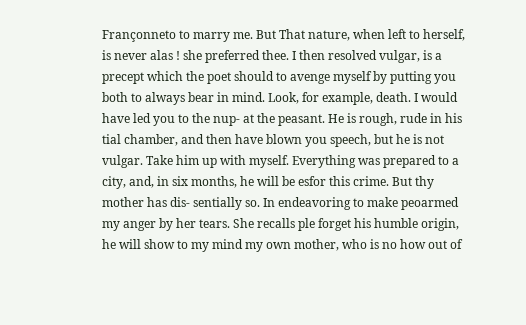Françonneto to marry me. But That nature, when left to herself, is never alas ! she preferred thee. I then resolved vulgar, is a precept which the poet should to avenge myself by putting you both to always bear in mind. Look, for example, death. I would have led you to the nup- at the peasant. He is rough, rude in his tial chamber, and then have blown you speech, but he is not vulgar. Take him up with myself. Everything was prepared to a city, and, in six months, he will be esfor this crime. But thy mother has dis- sentially so. In endeavoring to make peoarmed my anger by her tears. She recalls ple forget his humble origin, he will show to my mind my own mother, who is no how out of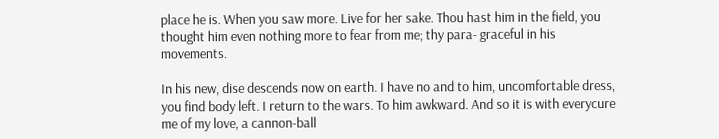place he is. When you saw more. Live for her sake. Thou hast him in the field, you thought him even nothing more to fear from me; thy para- graceful in his movements.

In his new, dise descends now on earth. I have no and to him, uncomfortable dress, you find body left. I return to the wars. To him awkward. And so it is with everycure me of my love, a cannon-ball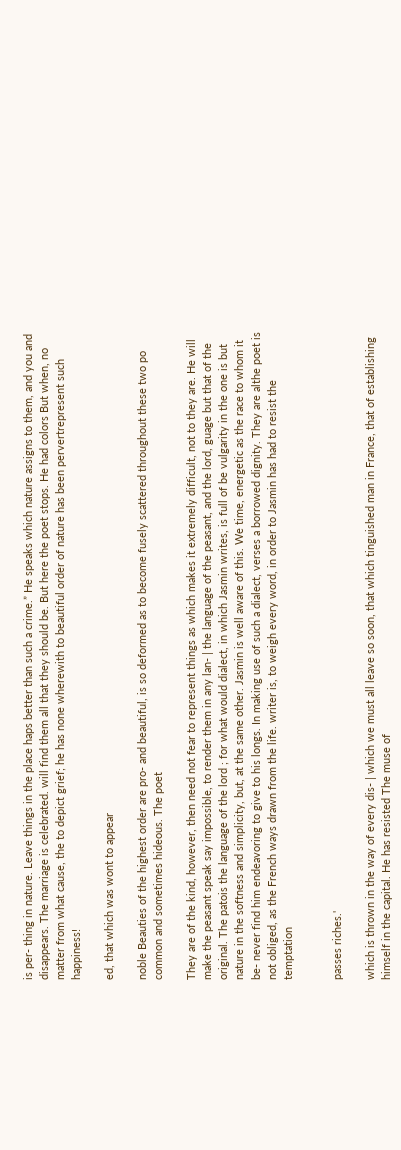is per- thing in nature. Leave things in the place haps better than such a crime.” He speaks which nature assigns to them, and you and disappears. The marriage is celebrated. will find them all that they should be. But here the poet stops. He had colors But when, no matter from what cause, the to depict grief; he has none wherewith to beautiful order of nature has been pervertrepresent such happiness!

ed, that which was wont to appear

noble Beauties of the highest order are pro- and beautiful, is so deformed as to become fusely scattered throughout these two po common and sometimes hideous. The poet

They are of the kind, however, then need not fear to represent things as which makes it extremely difficult, not to they are. He will make the peasant speak say impossible, to render them in any lan- | the language of the peasant, and the lord, guage but that of the original. The patois the language of the lord ; for what would dialect, in which Jasmin writes, is full of be vulgarity in the one is but nature in the softness and simplicity, but, at the same other. Jasmin is well aware of this. We time, energetic as the race to whom it be- never find him endeavoring to give to his longs. In making use of such a dialect, verses a borrowed dignity. They are althe poet is not obliged, as the French ways drawn from the life. writer is, to weigh every word, in order to Jasmin has had to resist the temptation


passes riches.'

which is thrown in the way of every dis- | which we must all leave so soon, that which tinguished man in France, that of establishing himself in the capital. He has resisted The muse of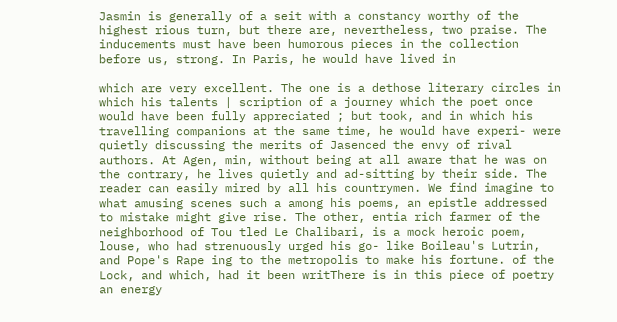Jasmin is generally of a seit with a constancy worthy of the highest rious turn, but there are, nevertheless, two praise. The inducements must have been humorous pieces in the collection before us, strong. In Paris, he would have lived in

which are very excellent. The one is a dethose literary circles in which his talents | scription of a journey which the poet once would have been fully appreciated ; but took, and in which his travelling companions at the same time, he would have experi- were quietly discussing the merits of Jasenced the envy of rival authors. At Agen, min, without being at all aware that he was on the contrary, he lives quietly and ad-sitting by their side. The reader can easily mired by all his countrymen. We find imagine to what amusing scenes such a among his poems, an epistle addressed to mistake might give rise. The other, entia rich farmer of the neighborhood of Tou tled Le Chalibari, is a mock heroic poem, louse, who had strenuously urged his go- like Boileau's Lutrin, and Pope's Rape ing to the metropolis to make his fortune. of the Lock, and which, had it been writThere is in this piece of poetry an energy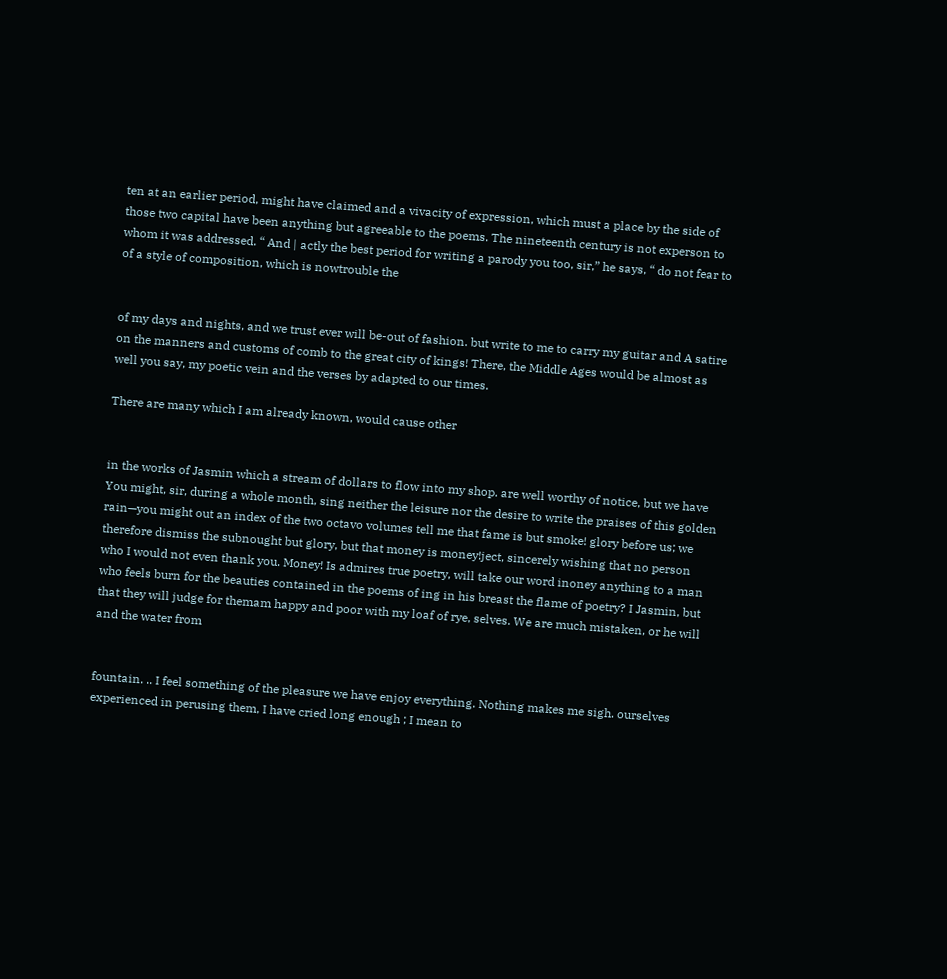ten at an earlier period, might have claimed and a vivacity of expression, which must a place by the side of those two capital have been anything but agreeable to the poems. The nineteenth century is not experson to whom it was addressed. “ And | actly the best period for writing a parody you too, sir,” he says, “ do not fear to of a style of composition, which is nowtrouble the


of my days and nights, and we trust ever will be-out of fashion. but write to me to carry my guitar and A satire on the manners and customs of comb to the great city of kings! There, the Middle Ages would be almost as well you say, my poetic vein and the verses by adapted to our times.

There are many which I am already known, would cause other


in the works of Jasmin which a stream of dollars to flow into my shop. are well worthy of notice, but we have You might, sir, during a whole month, sing neither the leisure nor the desire to write the praises of this golden rain—you might out an index of the two octavo volumes tell me that fame is but smoke! glory before us; we therefore dismiss the subnought but glory, but that money is money!ject, sincerely wishing that no person who I would not even thank you. Money! Is admires true poetry, will take our word inoney anything to a man who feels burn for the beauties contained in the poems of ing in his breast the flame of poetry? I Jasmin, but that they will judge for themam happy and poor with my loaf of rye, selves. We are much mistaken, or he will and the water from


fountain. .. I feel something of the pleasure we have enjoy everything. Nothing makes me sigh. ourselves experienced in perusing them, I have cried long enough ; I mean to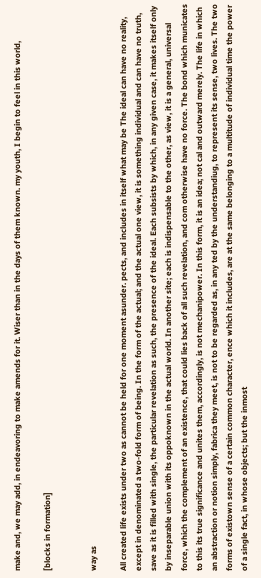make and, we may add, in endeavoring to make amends for it. Wiser than in the days of them known. my youth, I begin to feel in this world,

[blocks in formation]


way as

All created life exists under two as cannot be held for one moment asunder. pects, and includes in itself what may be The ideal can have no reality, except in denominated a two-fold form of being. In the form of the actual; and the actual one view, it is something individual and can have no truth, save as it is filled with single, the particular revelation as such, the presence of the ideal. Each subsists by which, in any given case, it makes itself only by inseparable union with its oppoknown in the actual world. In another site; each is indispensable to the other, as view, it is a general, universal force, which the complement of an existence, that could lies back of all such revelation, and com otherwise have no force. The bond which municates to this its true significance and unites them, accordingly, is not mechanipower. In this form, it is an idea; not cal and outward merely. The life in which an abstraction or notion simply, fabrica they meet, is not to be regarded as, in any ted by the understandiug, to represent its sense, two lives. The two forms of existown sense of a certain common character, ence which it includes, are at the same belonging to a multitude of individual time the power of a single fact, in whose objects; but the inmost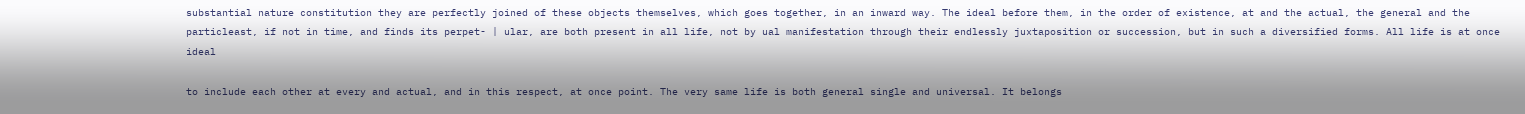substantial nature constitution they are perfectly joined of these objects themselves, which goes together, in an inward way. The ideal before them, in the order of existence, at and the actual, the general and the particleast, if not in time, and finds its perpet- | ular, are both present in all life, not by ual manifestation through their endlessly juxtaposition or succession, but in such a diversified forms. All life is at once ideal

to include each other at every and actual, and in this respect, at once point. The very same life is both general single and universal. It belongs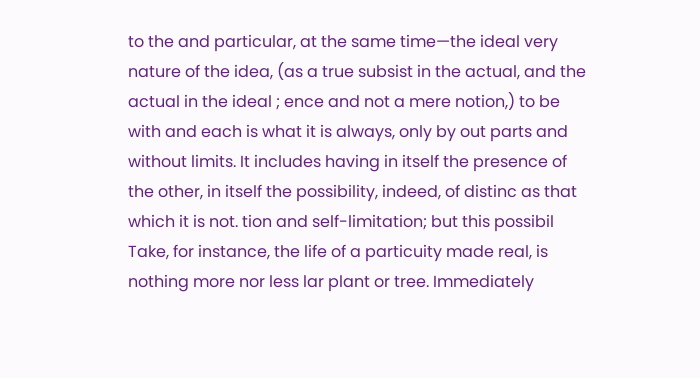to the and particular, at the same time—the ideal very nature of the idea, (as a true subsist in the actual, and the actual in the ideal ; ence and not a mere notion,) to be with and each is what it is always, only by out parts and without limits. It includes having in itself the presence of the other, in itself the possibility, indeed, of distinc as that which it is not. tion and self-limitation; but this possibil Take, for instance, the life of a particuity made real, is nothing more nor less lar plant or tree. Immediately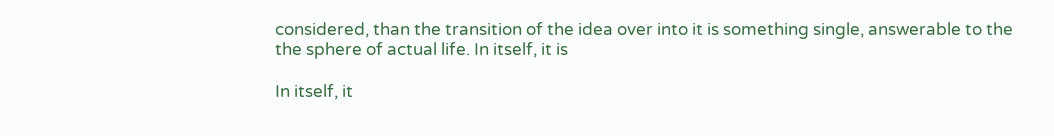considered, than the transition of the idea over into it is something single, answerable to the the sphere of actual life. In itself, it is

In itself, it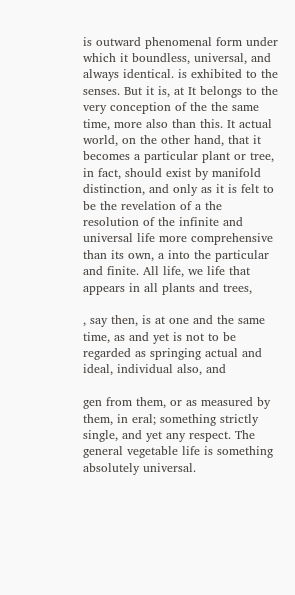is outward phenomenal form under which it boundless, universal, and always identical. is exhibited to the senses. But it is, at It belongs to the very conception of the the same time, more also than this. It actual world, on the other hand, that it becomes a particular plant or tree, in fact, should exist by manifold distinction, and only as it is felt to be the revelation of a the resolution of the infinite and universal life more comprehensive than its own, a into the particular and finite. All life, we life that appears in all plants and trees,

, say then, is at one and the same time, as and yet is not to be regarded as springing actual and ideal, individual also, and

gen from them, or as measured by them, in eral; something strictly single, and yet any respect. The general vegetable life is something absolutely universal.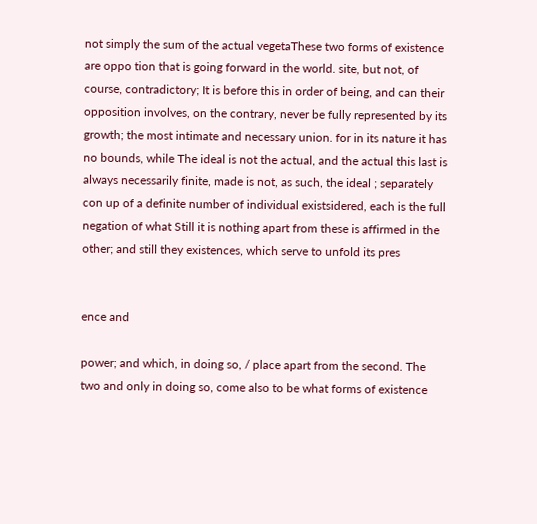not simply the sum of the actual vegetaThese two forms of existence are oppo tion that is going forward in the world. site, but not, of course, contradictory; It is before this in order of being, and can their opposition involves, on the contrary, never be fully represented by its growth; the most intimate and necessary union. for in its nature it has no bounds, while The ideal is not the actual, and the actual this last is always necessarily finite, made is not, as such, the ideal ; separately con up of a definite number of individual existsidered, each is the full negation of what Still it is nothing apart from these is affirmed in the other; and still they existences, which serve to unfold its pres


ence and

power; and which, in doing so, / place apart from the second. The two and only in doing so, come also to be what forms of existence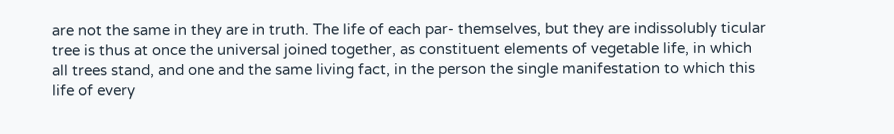are not the same in they are in truth. The life of each par- themselves, but they are indissolubly ticular tree is thus at once the universal joined together, as constituent elements of vegetable life, in which all trees stand, and one and the same living fact, in the person the single manifestation to which this life of every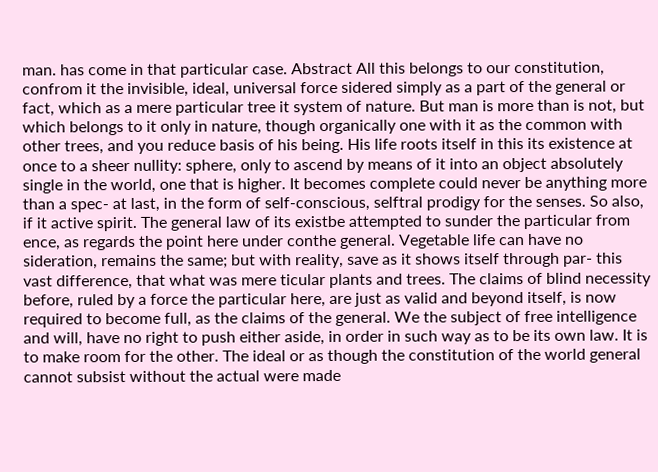man. has come in that particular case. Abstract All this belongs to our constitution, confrom it the invisible, ideal, universal force sidered simply as a part of the general or fact, which as a mere particular tree it system of nature. But man is more than is not, but which belongs to it only in nature, though organically one with it as the common with other trees, and you reduce basis of his being. His life roots itself in this its existence at once to a sheer nullity: sphere, only to ascend by means of it into an object absolutely single in the world, one that is higher. It becomes complete could never be anything more than a spec- at last, in the form of self-conscious, selftral prodigy for the senses. So also, if it active spirit. The general law of its existbe attempted to sunder the particular from ence, as regards the point here under conthe general. Vegetable life can have no sideration, remains the same; but with reality, save as it shows itself through par- this vast difference, that what was mere ticular plants and trees. The claims of blind necessity before, ruled by a force the particular here, are just as valid and beyond itself, is now required to become full, as the claims of the general. We the subject of free intelligence and will, have no right to push either aside, in order in such way as to be its own law. It is to make room for the other. The ideal or as though the constitution of the world general cannot subsist without the actual were made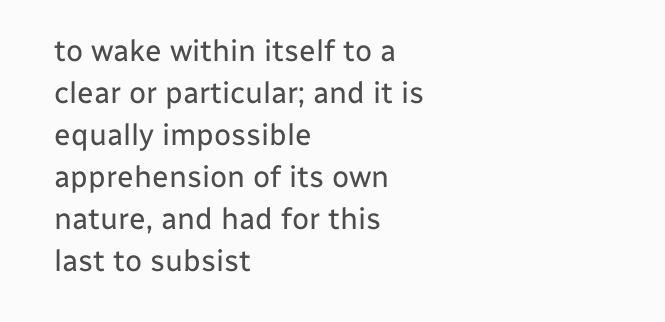to wake within itself to a clear or particular; and it is equally impossible apprehension of its own nature, and had for this last to subsist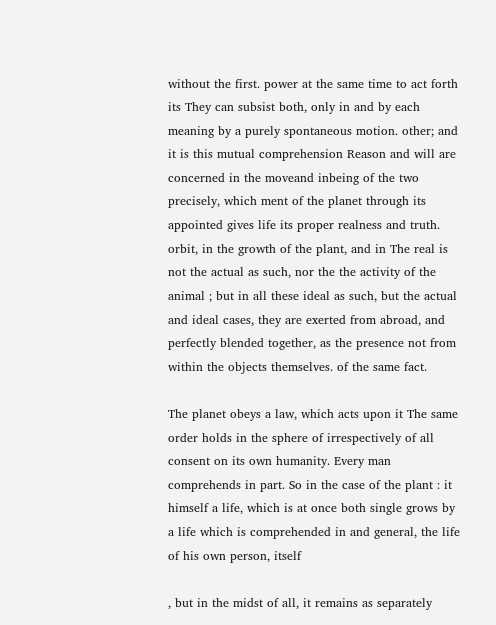without the first. power at the same time to act forth its They can subsist both, only in and by each meaning by a purely spontaneous motion. other; and it is this mutual comprehension Reason and will are concerned in the moveand inbeing of the two precisely, which ment of the planet through its appointed gives life its proper realness and truth. orbit, in the growth of the plant, and in The real is not the actual as such, nor the the activity of the animal ; but in all these ideal as such, but the actual and ideal cases, they are exerted from abroad, and perfectly blended together, as the presence not from within the objects themselves. of the same fact.

The planet obeys a law, which acts upon it The same order holds in the sphere of irrespectively of all consent on its own humanity. Every man comprehends in part. So in the case of the plant : it himself a life, which is at once both single grows by a life which is comprehended in and general, the life of his own person, itself

, but in the midst of all, it remains as separately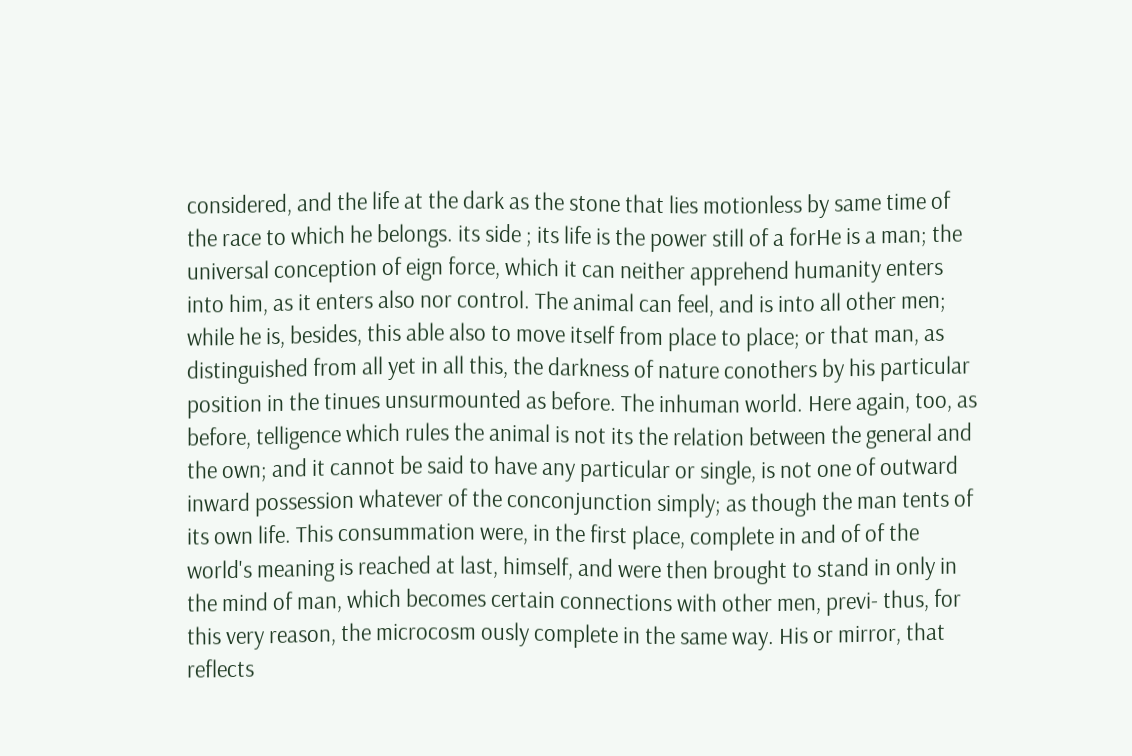considered, and the life at the dark as the stone that lies motionless by same time of the race to which he belongs. its side ; its life is the power still of a forHe is a man; the universal conception of eign force, which it can neither apprehend humanity enters into him, as it enters also nor control. The animal can feel, and is into all other men; while he is, besides, this able also to move itself from place to place; or that man, as distinguished from all yet in all this, the darkness of nature conothers by his particular position in the tinues unsurmounted as before. The inhuman world. Here again, too, as before, telligence which rules the animal is not its the relation between the general and the own; and it cannot be said to have any particular or single, is not one of outward inward possession whatever of the conconjunction simply; as though the man tents of its own life. This consummation were, in the first place, complete in and of of the world's meaning is reached at last, himself, and were then brought to stand in only in the mind of man, which becomes certain connections with other men, previ- thus, for this very reason, the microcosm ously complete in the same way. His or mirror, that reflects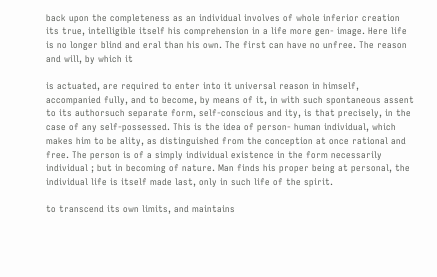back upon the completeness as an individual involves of whole inferior creation its true, intelligible itself his comprehension in a life more gen- image. Here life is no longer blind and eral than his own. The first can have no unfree. The reason and will, by which it

is actuated, are required to enter into it universal reason in himself, accompanied fully, and to become, by means of it, in with such spontaneous assent to its authorsuch separate form, self-conscious and ity, is that precisely, in the case of any self-possessed. This is the idea of person- human individual, which makes him to be ality, as distinguished from the conception at once rational and free. The person is of a simply individual existence in the form necessarily individual ; but in becoming of nature. Man finds his proper being at personal, the individual life is itself made last, only in such life of the spirit.

to transcend its own limits, and maintains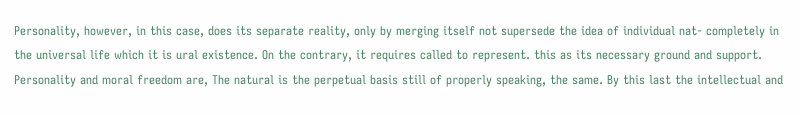Personality, however, in this case, does its separate reality, only by merging itself not supersede the idea of individual nat- completely in the universal life which it is ural existence. On the contrary, it requires called to represent. this as its necessary ground and support. Personality and moral freedom are, The natural is the perpetual basis still of properly speaking, the same. By this last the intellectual and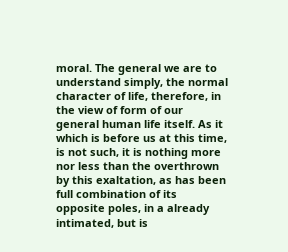moral. The general we are to understand simply, the normal character of life, therefore, in the view of form of our general human life itself. As it which is before us at this time, is not such, it is nothing more nor less than the overthrown by this exaltation, as has been full combination of its opposite poles, in a already intimated, but is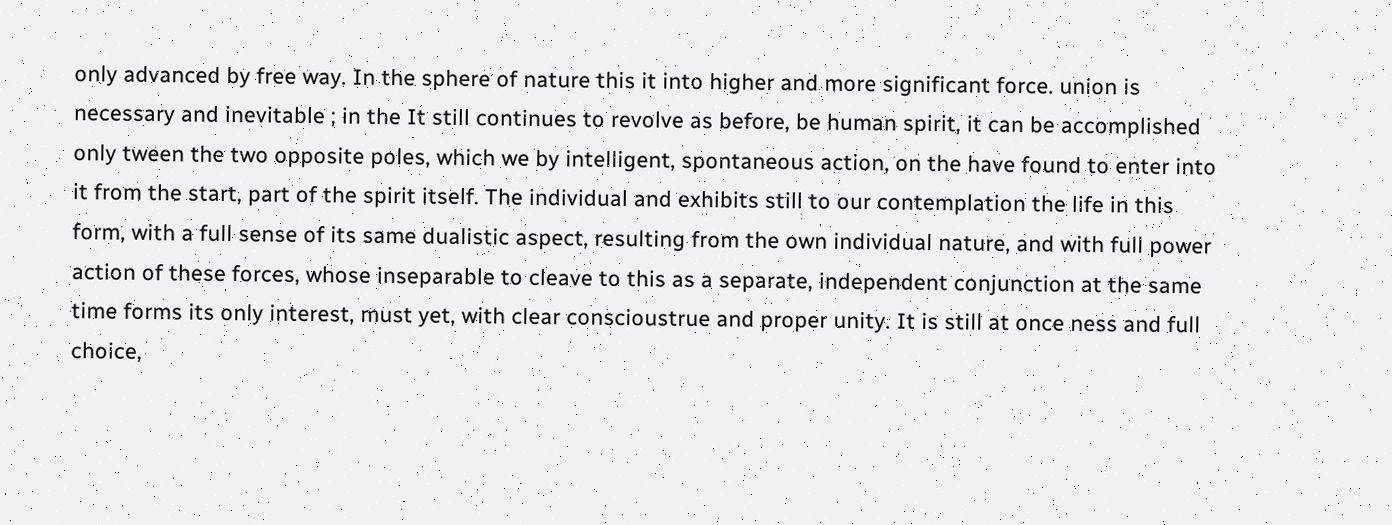only advanced by free way. In the sphere of nature this it into higher and more significant force. union is necessary and inevitable ; in the It still continues to revolve as before, be human spirit, it can be accomplished only tween the two opposite poles, which we by intelligent, spontaneous action, on the have found to enter into it from the start, part of the spirit itself. The individual and exhibits still to our contemplation the life in this form, with a full sense of its same dualistic aspect, resulting from the own individual nature, and with full power action of these forces, whose inseparable to cleave to this as a separate, independent conjunction at the same time forms its only interest, must yet, with clear conscioustrue and proper unity. It is still at once ness and full choice,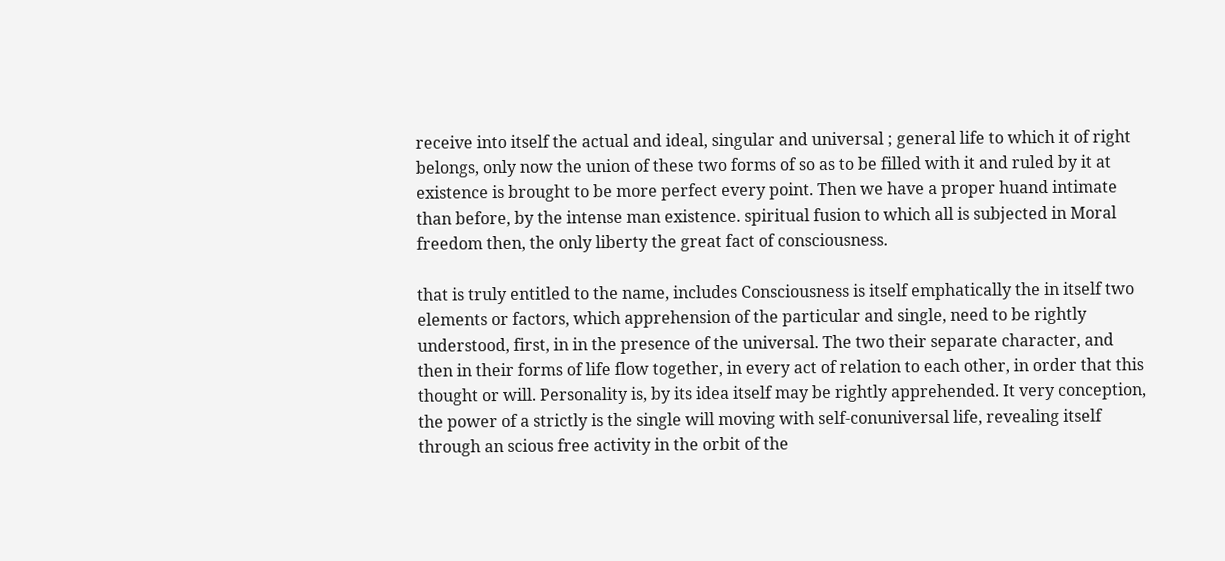receive into itself the actual and ideal, singular and universal ; general life to which it of right belongs, only now the union of these two forms of so as to be filled with it and ruled by it at existence is brought to be more perfect every point. Then we have a proper huand intimate than before, by the intense man existence. spiritual fusion to which all is subjected in Moral freedom then, the only liberty the great fact of consciousness.

that is truly entitled to the name, includes Consciousness is itself emphatically the in itself two elements or factors, which apprehension of the particular and single, need to be rightly understood, first, in in the presence of the universal. The two their separate character, and then in their forms of life flow together, in every act of relation to each other, in order that this thought or will. Personality is, by its idea itself may be rightly apprehended. It very conception, the power of a strictly is the single will moving with self-conuniversal life, revealing itself through an scious free activity in the orbit of the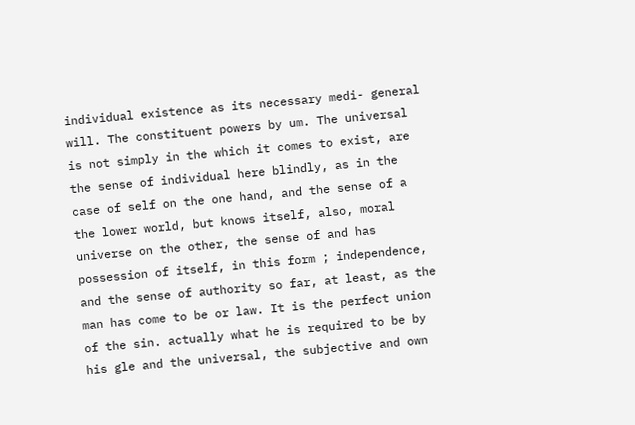individual existence as its necessary medi- general will. The constituent powers by um. The universal is not simply in the which it comes to exist, are the sense of individual here blindly, as in the case of self on the one hand, and the sense of a the lower world, but knows itself, also, moral universe on the other, the sense of and has possession of itself, in this form ; independence, and the sense of authority so far, at least, as the man has come to be or law. It is the perfect union of the sin. actually what he is required to be by his gle and the universal, the subjective and own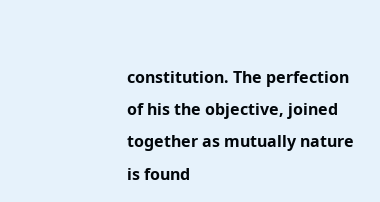constitution. The perfection of his the objective, joined together as mutually nature is found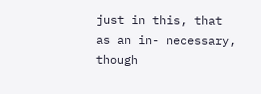just in this, that as an in- necessary, though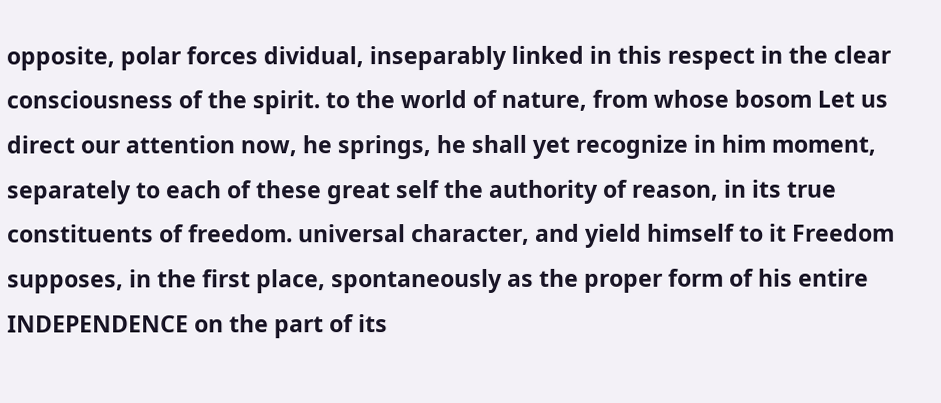opposite, polar forces dividual, inseparably linked in this respect in the clear consciousness of the spirit. to the world of nature, from whose bosom Let us direct our attention now, he springs, he shall yet recognize in him moment, separately to each of these great self the authority of reason, in its true constituents of freedom. universal character, and yield himself to it Freedom supposes, in the first place, spontaneously as the proper form of his entire INDEPENDENCE on the part of its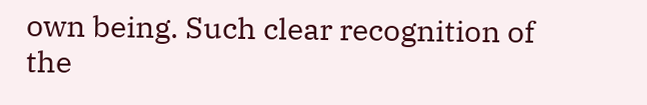own being. Such clear recognition of the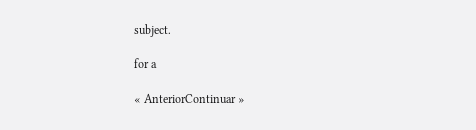subject.

for a

« AnteriorContinuar »